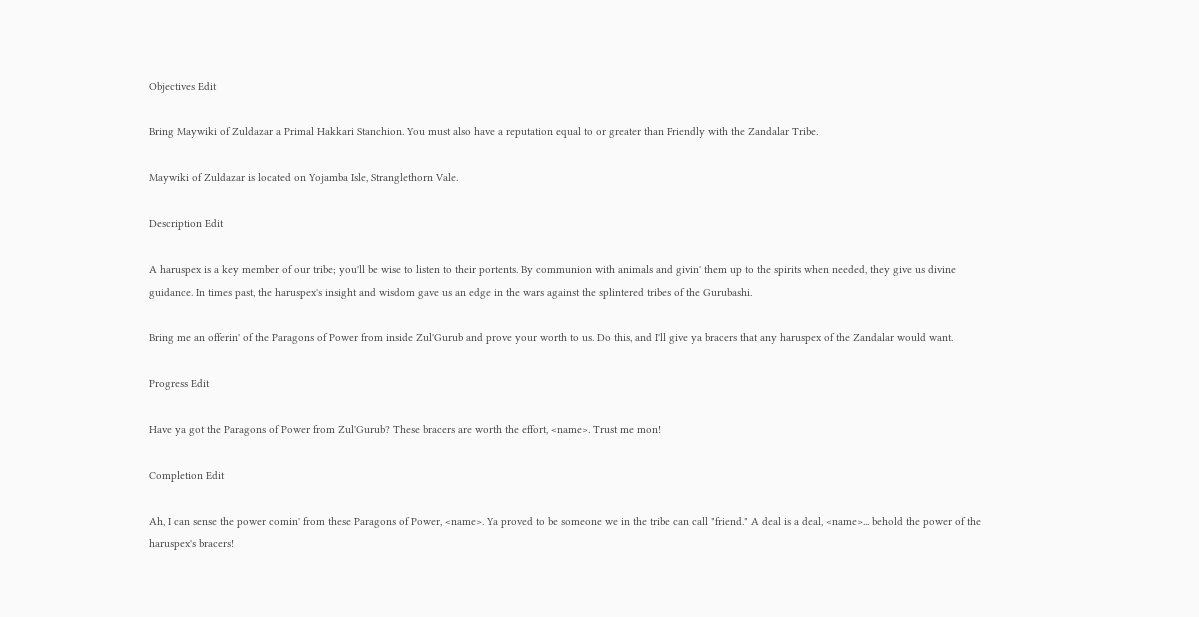Objectives Edit

Bring Maywiki of Zuldazar a Primal Hakkari Stanchion. You must also have a reputation equal to or greater than Friendly with the Zandalar Tribe.

Maywiki of Zuldazar is located on Yojamba Isle, Stranglethorn Vale.

Description Edit

A haruspex is a key member of our tribe; you'll be wise to listen to their portents. By communion with animals and givin' them up to the spirits when needed, they give us divine guidance. In times past, the haruspex's insight and wisdom gave us an edge in the wars against the splintered tribes of the Gurubashi.

Bring me an offerin' of the Paragons of Power from inside Zul'Gurub and prove your worth to us. Do this, and I'll give ya bracers that any haruspex of the Zandalar would want.

Progress Edit

Have ya got the Paragons of Power from Zul'Gurub? These bracers are worth the effort, <name>. Trust me mon!

Completion Edit

Ah, I can sense the power comin' from these Paragons of Power, <name>. Ya proved to be someone we in the tribe can call "friend." A deal is a deal, <name>... behold the power of the haruspex's bracers!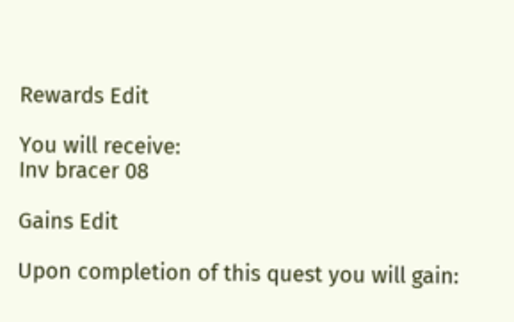Rewards Edit

You will receive:
Inv bracer 08

Gains Edit

Upon completion of this quest you will gain: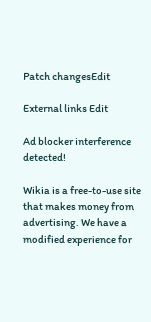Patch changesEdit

External links Edit

Ad blocker interference detected!

Wikia is a free-to-use site that makes money from advertising. We have a modified experience for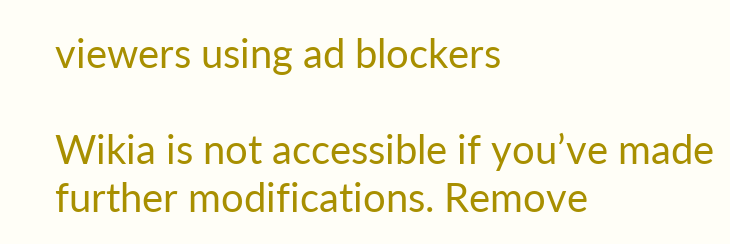viewers using ad blockers

Wikia is not accessible if you’ve made further modifications. Remove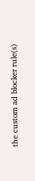the custom ad blocker rule(s)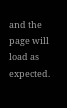and the page will load as expected.